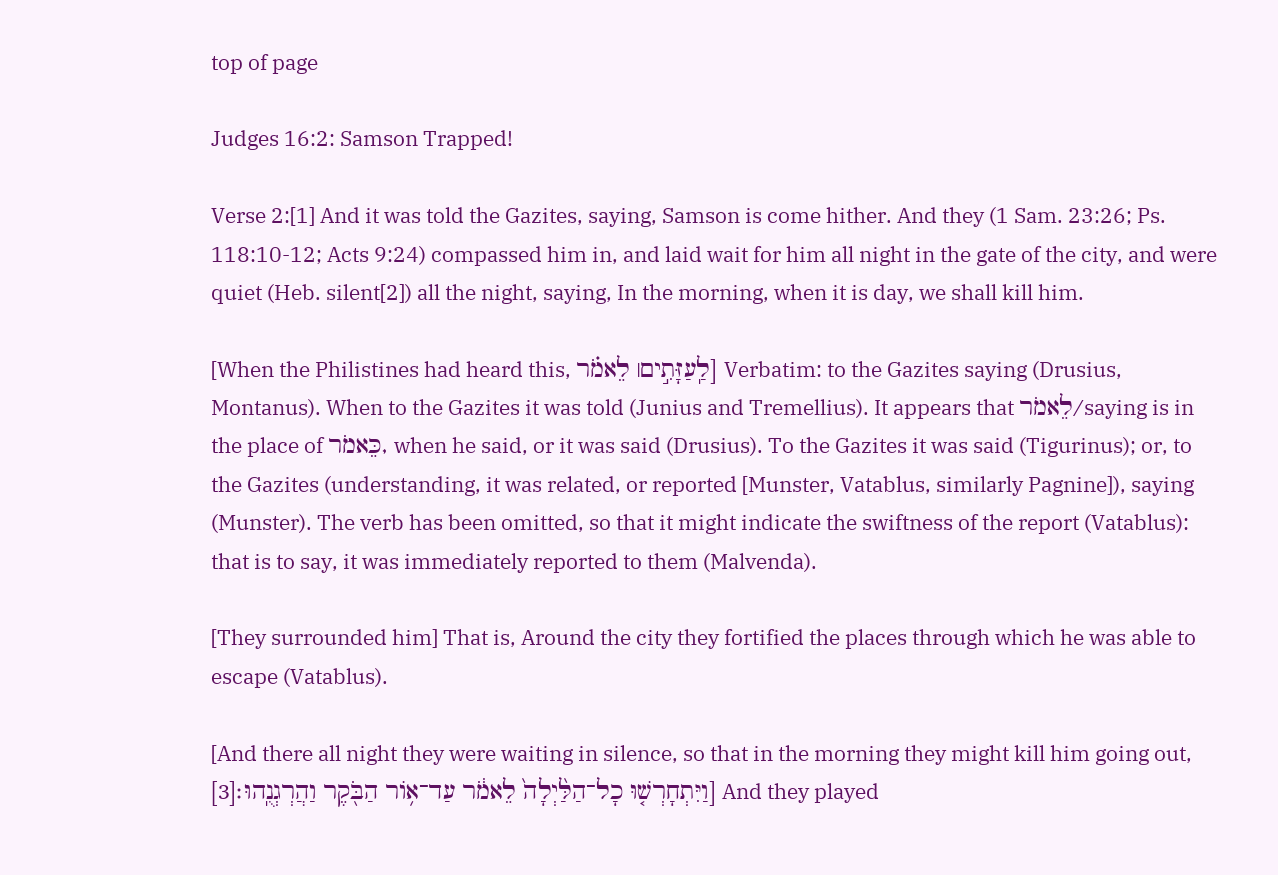top of page

Judges 16:2: Samson Trapped!

Verse 2:[1] And it was told the Gazites, saying, Samson is come hither. And they (1 Sam. 23:26; Ps. 118:10-12; Acts 9:24) compassed him in, and laid wait for him all night in the gate of the city, and were quiet (Heb. silent[2]) all the night, saying, In the morning, when it is day, we shall kill him.

[When the Philistines had heard this, לַֽעַזָּתִ֣ים׀ לֵאמֹ֗ר] Verbatim: to the Gazites saying (Drusius, Montanus). When to the Gazites it was told (Junius and Tremellius). It appears that לֵאמֺר/saying is in the place of כֵּאמֺר, when he said, or it was said (Drusius). To the Gazites it was said (Tigurinus); or, to the Gazites (understanding, it was related, or reported [Munster, Vatablus, similarly Pagnine]), saying (Munster). The verb has been omitted, so that it might indicate the swiftness of the report (Vatablus): that is to say, it was immediately reported to them (Malvenda).

[They surrounded him] That is, Around the city they fortified the places through which he was able to escape (Vatablus).

[And there all night they were waiting in silence, so that in the morning they might kill him going out, וַיִּתְחָרְשׁ֤וּ כָל־הַלַּ֙יְלָה֙ לֵאמֹ֔ר עַד־א֥וֹר הַבֹּ֖קֶר וַהֲרְגְנֻֽהוּ׃[3]] And they played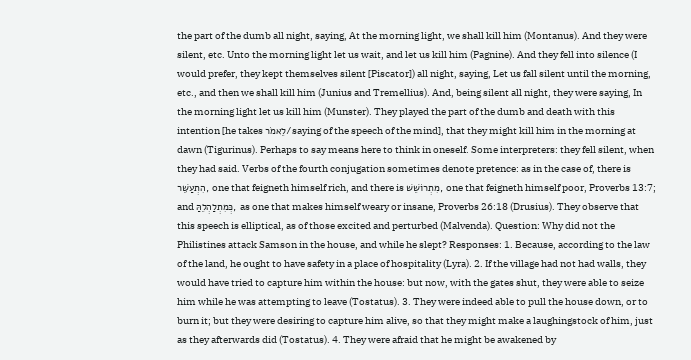the part of the dumb all night, saying, At the morning light, we shall kill him (Montanus). And they were silent, etc. Unto the morning light let us wait, and let us kill him (Pagnine). And they fell into silence (I would prefer, they kept themselves silent [Piscator]) all night, saying, Let us fall silent until the morning, etc., and then we shall kill him (Junius and Tremellius). And, being silent all night, they were saying, In the morning light let us kill him (Munster). They played the part of the dumb and death with this intention [he takes לֵאמֺר/saying of the speech of the mind], that they might kill him in the morning at dawn (Tigurinus). Perhaps to say means here to think in oneself. Some interpreters: they fell silent, when they had said. Verbs of the fourth conjugation sometimes denote pretence: as in the case of, there is הִתְעַשֵּׁר, one that feigneth himself rich, and there is מִתְרוֹשֵׁשׁ, one that feigneth himself poor, Proverbs 13:7; and כְּמִתְלַהְלֵהַּ, as one that makes himself weary or insane, Proverbs 26:18 (Drusius). They observe that this speech is elliptical, as of those excited and perturbed (Malvenda). Question: Why did not the Philistines attack Samson in the house, and while he slept? Responses: 1. Because, according to the law of the land, he ought to have safety in a place of hospitality (Lyra). 2. If the village had not had walls, they would have tried to capture him within the house: but now, with the gates shut, they were able to seize him while he was attempting to leave (Tostatus). 3. They were indeed able to pull the house down, or to burn it; but they were desiring to capture him alive, so that they might make a laughingstock of him, just as they afterwards did (Tostatus). 4. They were afraid that he might be awakened by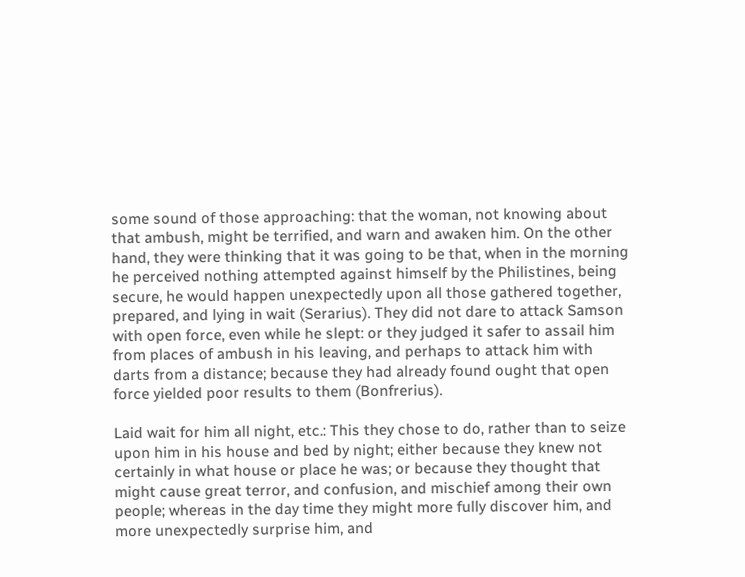some sound of those approaching: that the woman, not knowing about that ambush, might be terrified, and warn and awaken him. On the other hand, they were thinking that it was going to be that, when in the morning he perceived nothing attempted against himself by the Philistines, being secure, he would happen unexpectedly upon all those gathered together, prepared, and lying in wait (Serarius). They did not dare to attack Samson with open force, even while he slept: or they judged it safer to assail him from places of ambush in his leaving, and perhaps to attack him with darts from a distance; because they had already found ought that open force yielded poor results to them (Bonfrerius).

Laid wait for him all night, etc.: This they chose to do, rather than to seize upon him in his house and bed by night; either because they knew not certainly in what house or place he was; or because they thought that might cause great terror, and confusion, and mischief among their own people; whereas in the day time they might more fully discover him, and more unexpectedly surprise him, and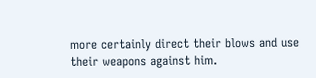more certainly direct their blows and use their weapons against him.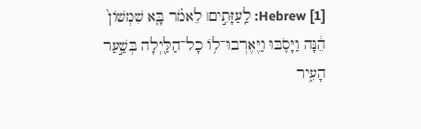[1] Hebrew: לַֽעַזָּתִ֣ים׀ לֵאמֹ֗ר בָּ֤א שִׁמְשׁוֹן֙ הֵ֔נָּה וַיָּסֹ֛בּוּ וַיֶּאֶרְבוּ־ל֥וֹ כָל־הַלַּ֖יְלָה בְּשַׁ֣עַר הָעִ֑יר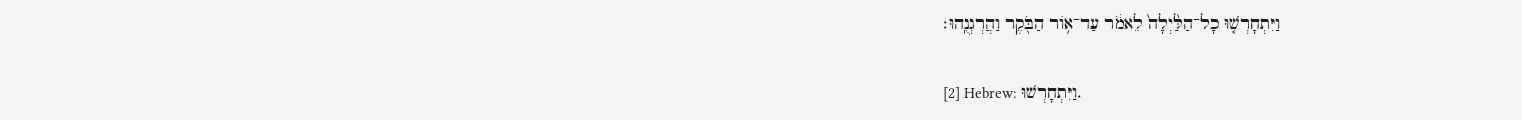וַיִּתְחָרְשׁ֤וּ כָל־הַלַּ֙יְלָה֙ לֵאמֹ֔ר עַד־א֥וֹר הַבֹּ֖קֶר וַהֲרְגְנֻֽהוּ׃

[2] Hebrew: וַיִּתְחָרְשׁוּ.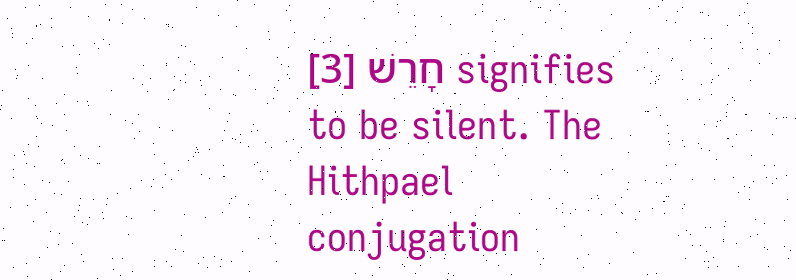[3] חָרֵשׁ signifies to be silent. The Hithpael conjugation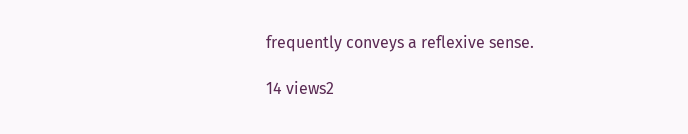frequently conveys a reflexive sense.

14 views2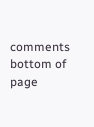comments
bottom of page